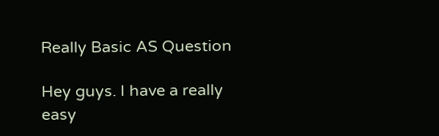Really Basic AS Question

Hey guys. I have a really easy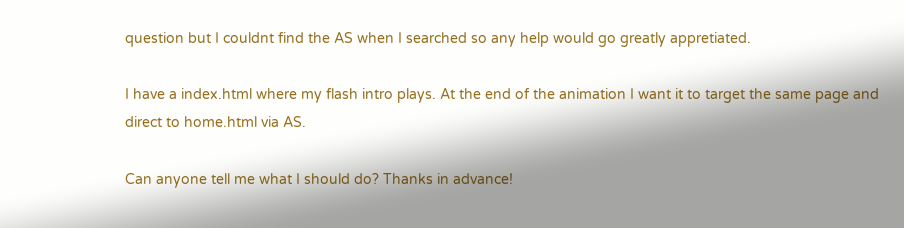question but I couldnt find the AS when I searched so any help would go greatly appretiated.

I have a index.html where my flash intro plays. At the end of the animation I want it to target the same page and direct to home.html via AS.

Can anyone tell me what I should do? Thanks in advance!